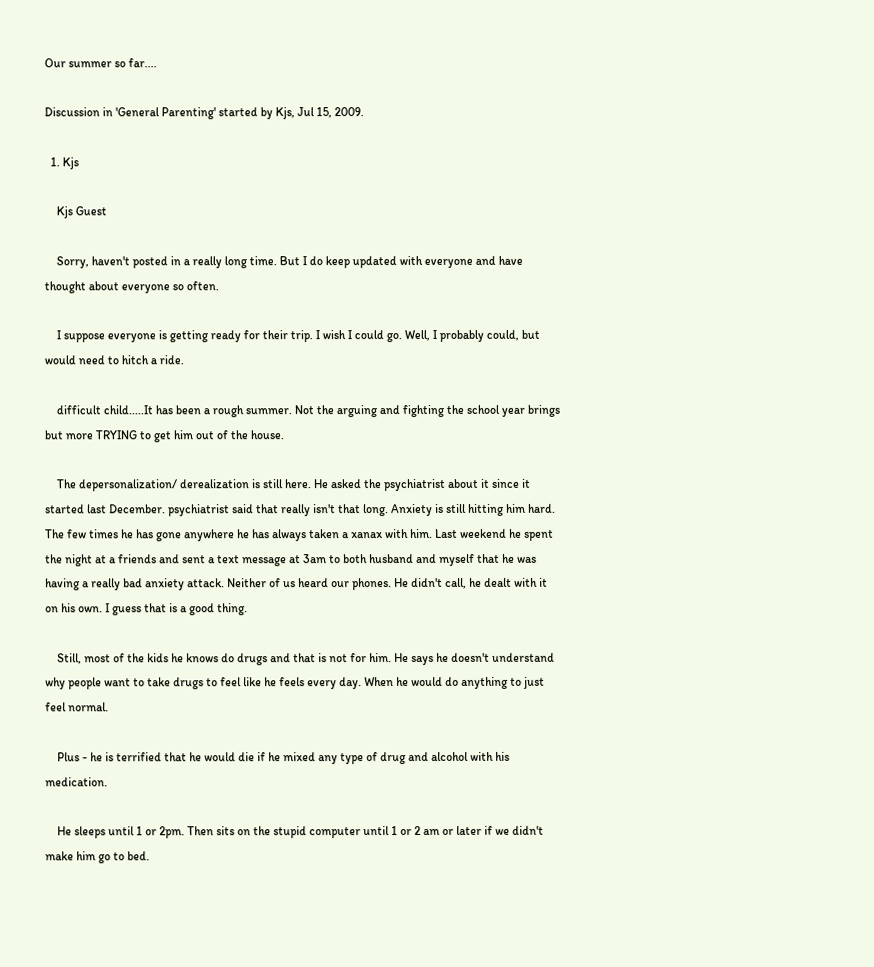Our summer so far....

Discussion in 'General Parenting' started by Kjs, Jul 15, 2009.

  1. Kjs

    Kjs Guest

    Sorry, haven't posted in a really long time. But I do keep updated with everyone and have thought about everyone so often.

    I suppose everyone is getting ready for their trip. I wish I could go. Well, I probably could, but would need to hitch a ride.

    difficult child.....It has been a rough summer. Not the arguing and fighting the school year brings but more TRYING to get him out of the house.

    The depersonalization/ derealization is still here. He asked the psychiatrist about it since it started last December. psychiatrist said that really isn't that long. Anxiety is still hitting him hard. The few times he has gone anywhere he has always taken a xanax with him. Last weekend he spent the night at a friends and sent a text message at 3am to both husband and myself that he was having a really bad anxiety attack. Neither of us heard our phones. He didn't call, he dealt with it on his own. I guess that is a good thing.

    Still, most of the kids he knows do drugs and that is not for him. He says he doesn't understand why people want to take drugs to feel like he feels every day. When he would do anything to just feel normal.

    Plus - he is terrified that he would die if he mixed any type of drug and alcohol with his medication.

    He sleeps until 1 or 2pm. Then sits on the stupid computer until 1 or 2 am or later if we didn't make him go to bed.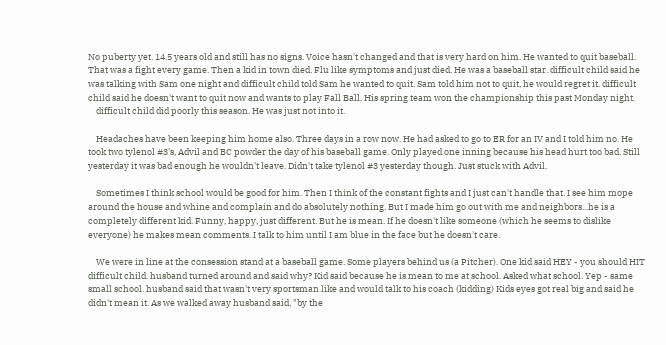No puberty yet. 14.5 years old and still has no signs. Voice hasn't changed and that is very hard on him. He wanted to quit baseball. That was a fight every game. Then a kid in town died. Flu like symptoms and just died. He was a baseball star. difficult child said he was talking with Sam one night and difficult child told Sam he wanted to quit. Sam told him not to quit, he would regret it. difficult child said he doesn't want to quit now and wants to play Fall Ball. His spring team won the championship this past Monday night.
    difficult child did poorly this season. He was just not into it.

    Headaches have been keeping him home also. Three days in a row now. He had asked to go to ER for an IV and I told him no. He took two tylenol #3's, Advil and BC powder the day of his baseball game. Only played one inning because his head hurt too bad. Still yesterday it was bad enough he wouldn't leave. Didn't take tylenol #3 yesterday though. Just stuck with Advil.

    Sometimes I think school would be good for him. Then I think of the constant fights and I just can't handle that. I see him mope around the house and whine and complain and do absolutely nothing. But I made him go out with me and neighbors...he is a completely different kid. Funny, happy, just different. But he is mean. If he doesn't like someone (which he seems to dislike everyone) he makes mean comments. I talk to him until I am blue in the face but he doesn't care.

    We were in line at the consession stand at a baseball game. Some players behind us (a Pitcher). One kid said HEY - you should HIT difficult child. husband turned around and said why? Kid said because he is mean to me at school. Asked what school. Yep - same small school. husband said that wasn't very sportsman like and would talk to his coach (kidding) Kids eyes got real big and said he didn't mean it. As we walked away husband said, "by the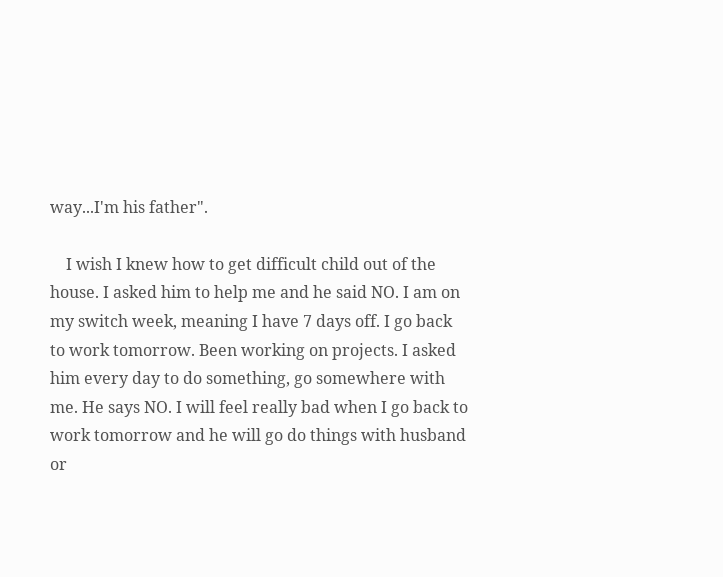way...I'm his father".

    I wish I knew how to get difficult child out of the house. I asked him to help me and he said NO. I am on my switch week, meaning I have 7 days off. I go back to work tomorrow. Been working on projects. I asked him every day to do something, go somewhere with me. He says NO. I will feel really bad when I go back to work tomorrow and he will go do things with husband or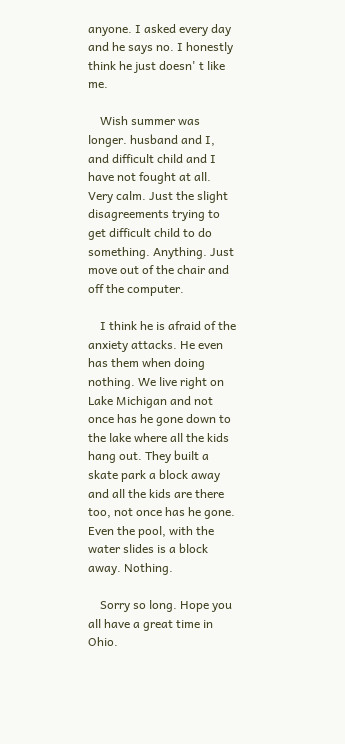anyone. I asked every day and he says no. I honestly think he just doesn' t like me.

    Wish summer was longer. husband and I, and difficult child and I have not fought at all. Very calm. Just the slight disagreements trying to get difficult child to do something. Anything. Just move out of the chair and off the computer.

    I think he is afraid of the anxiety attacks. He even has them when doing nothing. We live right on Lake Michigan and not once has he gone down to the lake where all the kids hang out. They built a skate park a block away and all the kids are there too, not once has he gone. Even the pool, with the water slides is a block away. Nothing.

    Sorry so long. Hope you all have a great time in Ohio.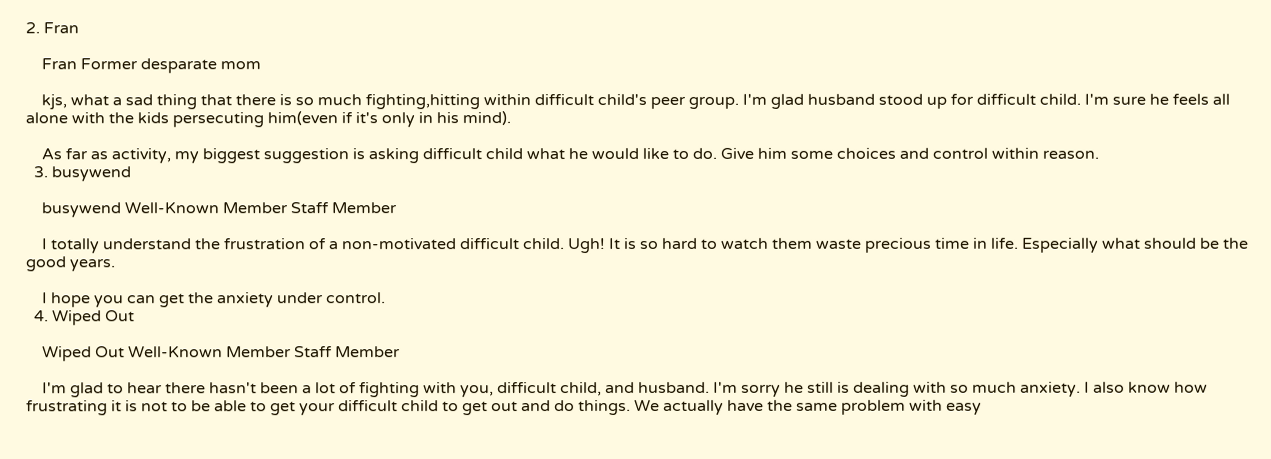2. Fran

    Fran Former desparate mom

    kjs, what a sad thing that there is so much fighting,hitting within difficult child's peer group. I'm glad husband stood up for difficult child. I'm sure he feels all alone with the kids persecuting him(even if it's only in his mind).

    As far as activity, my biggest suggestion is asking difficult child what he would like to do. Give him some choices and control within reason.
  3. busywend

    busywend Well-Known Member Staff Member

    I totally understand the frustration of a non-motivated difficult child. Ugh! It is so hard to watch them waste precious time in life. Especially what should be the good years.

    I hope you can get the anxiety under control.
  4. Wiped Out

    Wiped Out Well-Known Member Staff Member

    I'm glad to hear there hasn't been a lot of fighting with you, difficult child, and husband. I'm sorry he still is dealing with so much anxiety. I also know how frustrating it is not to be able to get your difficult child to get out and do things. We actually have the same problem with easy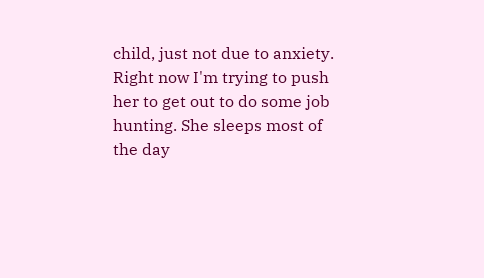child, just not due to anxiety. Right now I'm trying to push her to get out to do some job hunting. She sleeps most of the day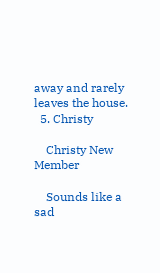away and rarely leaves the house.
  5. Christy

    Christy New Member

    Sounds like a sad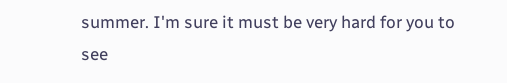summer. I'm sure it must be very hard for you to see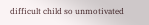difficult child so unmotivated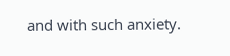and with such anxiety.